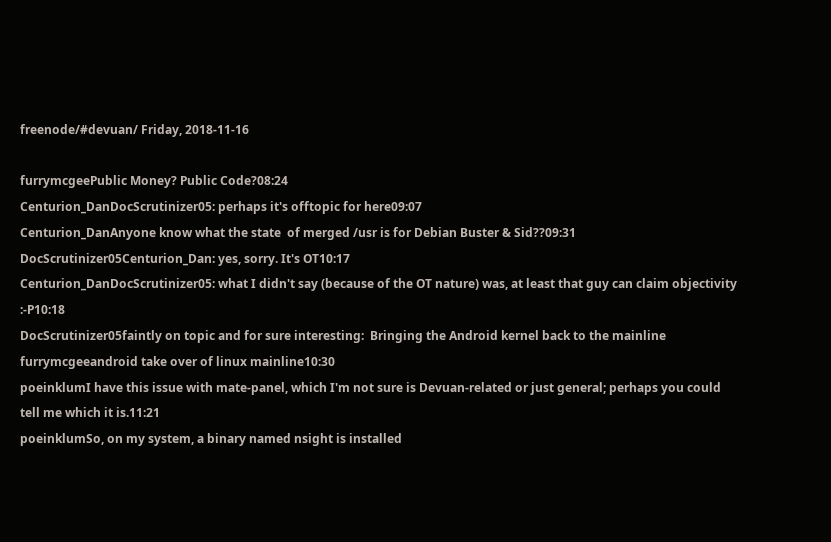freenode/#devuan/ Friday, 2018-11-16

furrymcgeePublic Money? Public Code?08:24
Centurion_DanDocScrutinizer05: perhaps it's offtopic for here09:07
Centurion_DanAnyone know what the state  of merged /usr is for Debian Buster & Sid??09:31
DocScrutinizer05Centurion_Dan: yes, sorry. It's OT10:17
Centurion_DanDocScrutinizer05: what I didn't say (because of the OT nature) was, at least that guy can claim objectivity :-P10:18
DocScrutinizer05faintly on topic and for sure interesting:  Bringing the Android kernel back to the mainline
furrymcgeeandroid take over of linux mainline10:30
poeinklumI have this issue with mate-panel, which I'm not sure is Devuan-related or just general; perhaps you could tell me which it is.11:21
poeinklumSo, on my system, a binary named nsight is installed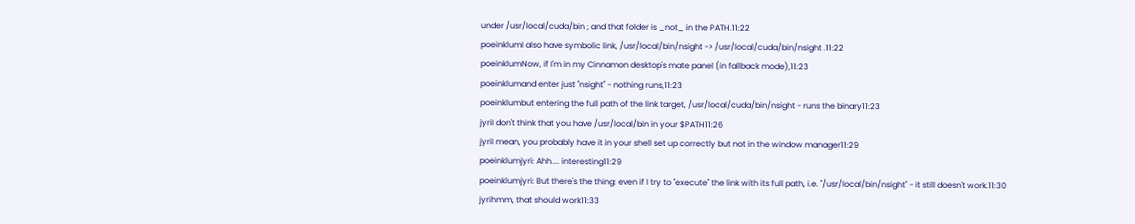under /usr/local/cuda/bin ; and that folder is _not_ in the PATH.11:22
poeinklumI also have symbolic link, /usr/local/bin/nsight -> /usr/local/cuda/bin/nsight .11:22
poeinklumNow, if I'm in my Cinnamon desktop's mate panel (in fallback mode),11:23
poeinklumand enter just "nsight" - nothing runs,11:23
poeinklumbut entering the full path of the link target, /usr/local/cuda/bin/nsight - runs the binary11:23
jyriI don't think that you have /usr/local/bin in your $PATH11:26
jyriI mean, you probably have it in your shell set up correctly but not in the window manager11:29
poeinklumjyri: Ahh.... interesting11:29
poeinklumjyri: But there's the thing: even if I try to "execute" the link with its full path, i.e. "/usr/local/bin/nsight" - it still doesn't work.11:30
jyrihmm, that should work11:33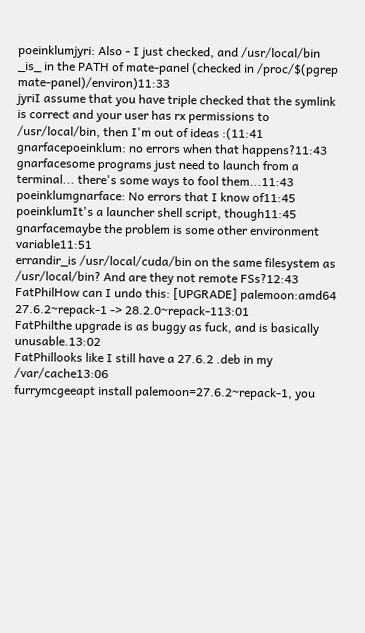poeinklumjyri: Also - I just checked, and /usr/local/bin _is_ in the PATH of mate-panel (checked in /proc/$(pgrep mate-panel)/environ)11:33
jyriI assume that you have triple checked that the symlink is correct and your user has rx permissions to /usr/local/bin, then I'm out of ideas :(11:41
gnarfacepoeinklum: no errors when that happens?11:43
gnarfacesome programs just need to launch from a terminal... there's some ways to fool them...11:43
poeinklumgnarface: No errors that I know of11:45
poeinklumIt's a launcher shell script, though11:45
gnarfacemaybe the problem is some other environment variable11:51
errandir_is /usr/local/cuda/bin on the same filesystem as /usr/local/bin? And are they not remote FSs?12:43
FatPhilHow can I undo this: [UPGRADE] palemoon:amd64 27.6.2~repack-1 -> 28.2.0~repack-113:01
FatPhilthe upgrade is as buggy as fuck, and is basically unusable.13:02
FatPhillooks like I still have a 27.6.2 .deb in my /var/cache13:06
furrymcgeeapt install palemoon=27.6.2~repack-1, you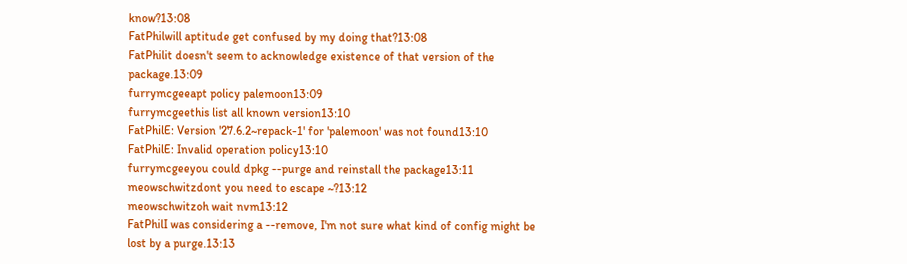know?13:08
FatPhilwill aptitude get confused by my doing that?13:08
FatPhilit doesn't seem to acknowledge existence of that version of the package.13:09
furrymcgeeapt policy palemoon13:09
furrymcgeethis list all known version13:10
FatPhilE: Version '27.6.2~repack-1' for 'palemoon' was not found13:10
FatPhilE: Invalid operation policy13:10
furrymcgeeyou could dpkg --purge and reinstall the package13:11
meowschwitzdont you need to escape ~?13:12
meowschwitzoh wait nvm13:12
FatPhilI was considering a --remove, I'm not sure what kind of config might be lost by a purge.13:13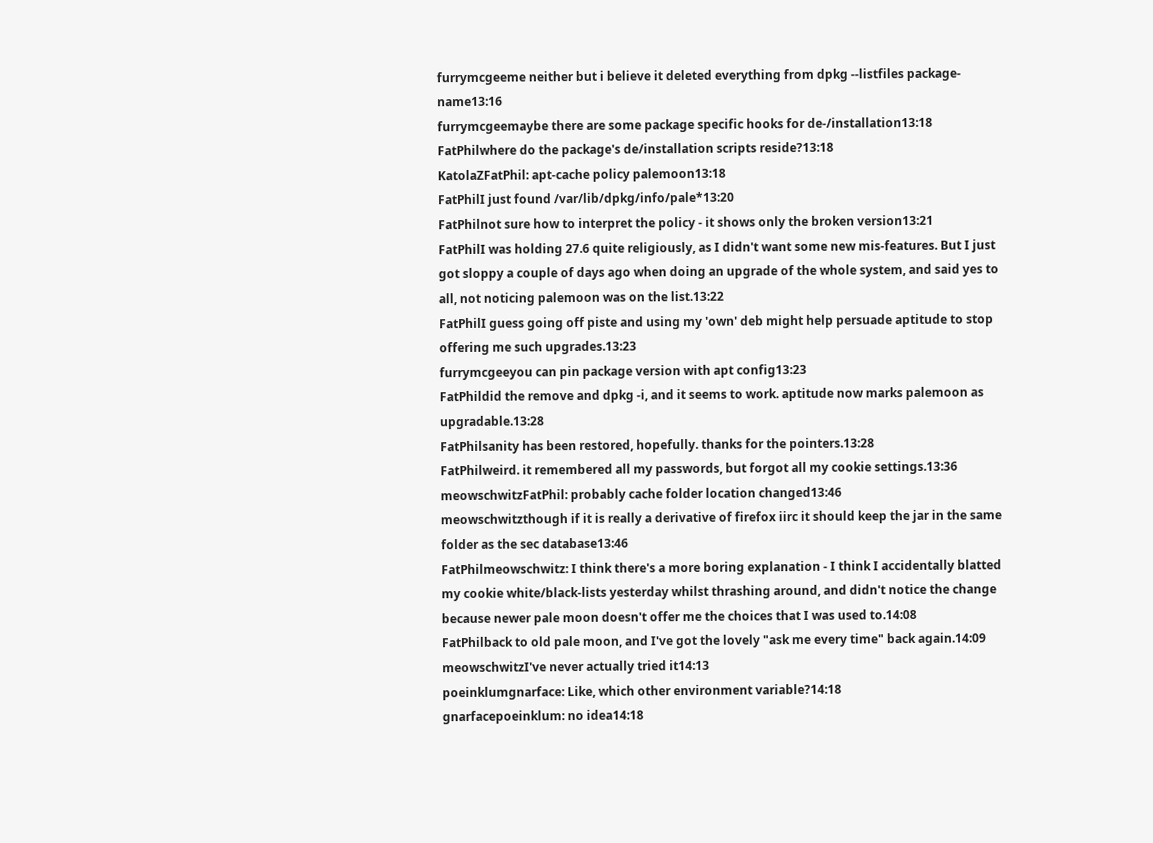furrymcgeeme neither but i believe it deleted everything from dpkg --listfiles package-name13:16
furrymcgeemaybe there are some package specific hooks for de-/installation13:18
FatPhilwhere do the package's de/installation scripts reside?13:18
KatolaZFatPhil: apt-cache policy palemoon13:18
FatPhilI just found /var/lib/dpkg/info/pale*13:20
FatPhilnot sure how to interpret the policy - it shows only the broken version13:21
FatPhilI was holding 27.6 quite religiously, as I didn't want some new mis-features. But I just got sloppy a couple of days ago when doing an upgrade of the whole system, and said yes to all, not noticing palemoon was on the list.13:22
FatPhilI guess going off piste and using my 'own' deb might help persuade aptitude to stop offering me such upgrades.13:23
furrymcgeeyou can pin package version with apt config13:23
FatPhildid the remove and dpkg -i, and it seems to work. aptitude now marks palemoon as upgradable.13:28
FatPhilsanity has been restored, hopefully. thanks for the pointers.13:28
FatPhilweird. it remembered all my passwords, but forgot all my cookie settings.13:36
meowschwitzFatPhil: probably cache folder location changed13:46
meowschwitzthough if it is really a derivative of firefox iirc it should keep the jar in the same folder as the sec database13:46
FatPhilmeowschwitz: I think there's a more boring explanation - I think I accidentally blatted my cookie white/black-lists yesterday whilst thrashing around, and didn't notice the change because newer pale moon doesn't offer me the choices that I was used to.14:08
FatPhilback to old pale moon, and I've got the lovely "ask me every time" back again.14:09
meowschwitzI've never actually tried it14:13
poeinklumgnarface: Like, which other environment variable?14:18
gnarfacepoeinklum: no idea14:18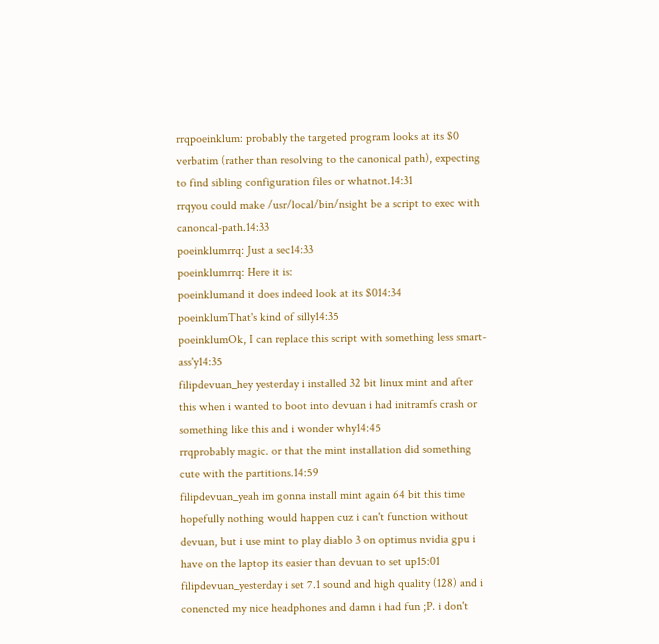rrqpoeinklum: probably the targeted program looks at its $0 verbatim (rather than resolving to the canonical path), expecting to find sibling configuration files or whatnot.14:31
rrqyou could make /usr/local/bin/nsight be a script to exec with canoncal-path.14:33
poeinklumrrq: Just a sec14:33
poeinklumrrq: Here it is:
poeinklumand it does indeed look at its $014:34
poeinklumThat's kind of silly14:35
poeinklumOk, I can replace this script with something less smart-ass'y14:35
filipdevuan_hey yesterday i installed 32 bit linux mint and after this when i wanted to boot into devuan i had initramfs crash or something like this and i wonder why14:45
rrqprobably magic. or that the mint installation did something cute with the partitions.14:59
filipdevuan_yeah im gonna install mint again 64 bit this time hopefully nothing would happen cuz i can't function without devuan, but i use mint to play diablo 3 on optimus nvidia gpu i have on the laptop its easier than devuan to set up15:01
filipdevuan_yesterday i set 7.1 sound and high quality (128) and i conencted my nice headphones and damn i had fun ;P. i don't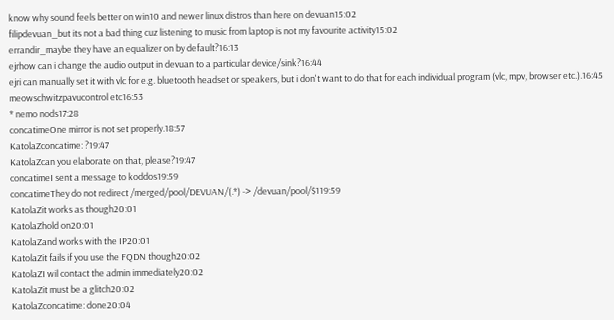know why sound feels better on win10 and newer linux distros than here on devuan15:02
filipdevuan_but its not a bad thing cuz listening to music from laptop is not my favourite activity15:02
errandir_maybe they have an equalizer on by default?16:13
ejrhow can i change the audio output in devuan to a particular device/sink?16:44
ejri can manually set it with vlc for e.g. bluetooth headset or speakers, but i don't want to do that for each individual program (vlc, mpv, browser etc.).16:45
meowschwitzpavucontrol etc16:53
* nemo nods17:28
concatimeOne mirror is not set properly.18:57
KatolaZconcatime: ?19:47
KatolaZcan you elaborate on that, please?19:47
concatimeI sent a message to koddos19:59
concatimeThey do not redirect /merged/pool/DEVUAN/(.*) -> /devuan/pool/$119:59
KatolaZit works as though20:01
KatolaZhold on20:01
KatolaZand works with the IP20:01
KatolaZit fails if you use the FQDN though20:02
KatolaZI wil contact the admin immediately20:02
KatolaZit must be a glitch20:02
KatolaZconcatime: done20:04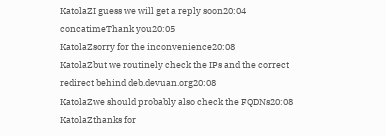KatolaZI guess we will get a reply soon20:04
concatimeThank you20:05
KatolaZsorry for the inconvenience20:08
KatolaZbut we routinely check the IPs and the correct redirect behind deb.devuan.org20:08
KatolaZwe should probably also check the FQDNs20:08
KatolaZthanks for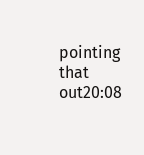pointing that out20:08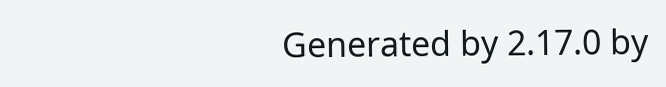Generated by 2.17.0 by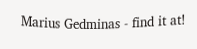Marius Gedminas - find it at!